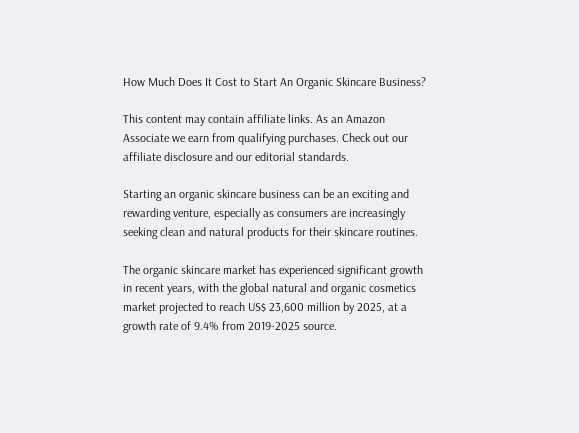How Much Does It Cost to Start An Organic Skincare Business?

This content may contain affiliate links. As an Amazon Associate we earn from qualifying purchases. Check out our affiliate disclosure and our editorial standards.

Starting an organic skincare business can be an exciting and rewarding venture, especially as consumers are increasingly seeking clean and natural products for their skincare routines.

The organic skincare market has experienced significant growth in recent years, with the global natural and organic cosmetics market projected to reach US$ 23,600 million by 2025, at a growth rate of 9.4% from 2019-2025 source.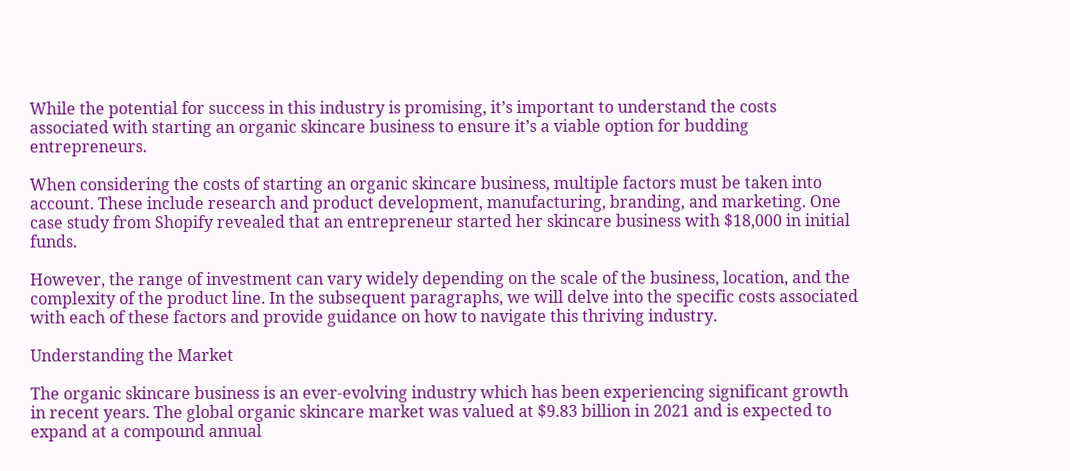While the potential for success in this industry is promising, it’s important to understand the costs associated with starting an organic skincare business to ensure it’s a viable option for budding entrepreneurs.

When considering the costs of starting an organic skincare business, multiple factors must be taken into account. These include research and product development, manufacturing, branding, and marketing. One case study from Shopify revealed that an entrepreneur started her skincare business with $18,000 in initial funds.

However, the range of investment can vary widely depending on the scale of the business, location, and the complexity of the product line. In the subsequent paragraphs, we will delve into the specific costs associated with each of these factors and provide guidance on how to navigate this thriving industry.

Understanding the Market

The organic skincare business is an ever-evolving industry which has been experiencing significant growth in recent years. The global organic skincare market was valued at $9.83 billion in 2021 and is expected to expand at a compound annual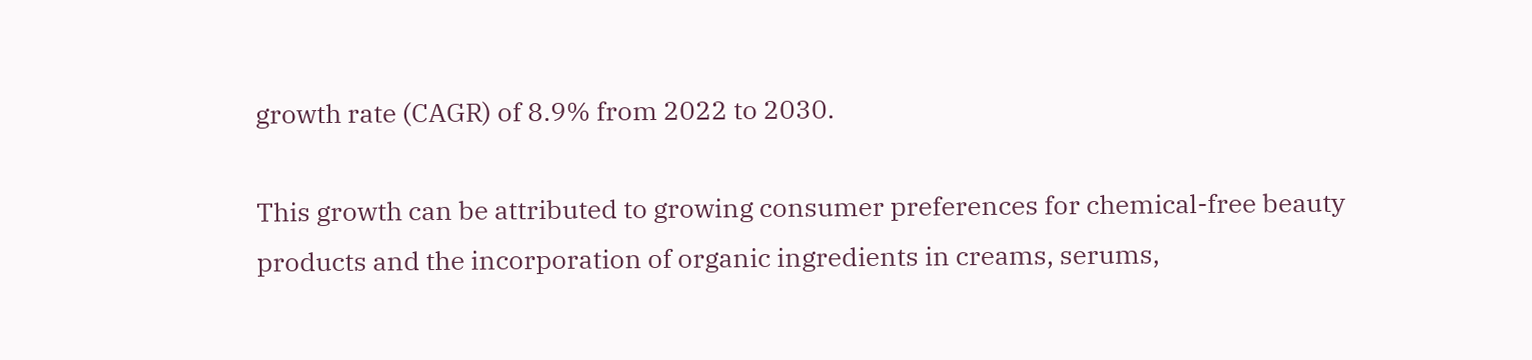growth rate (CAGR) of 8.9% from 2022 to 2030.

This growth can be attributed to growing consumer preferences for chemical-free beauty products and the incorporation of organic ingredients in creams, serums,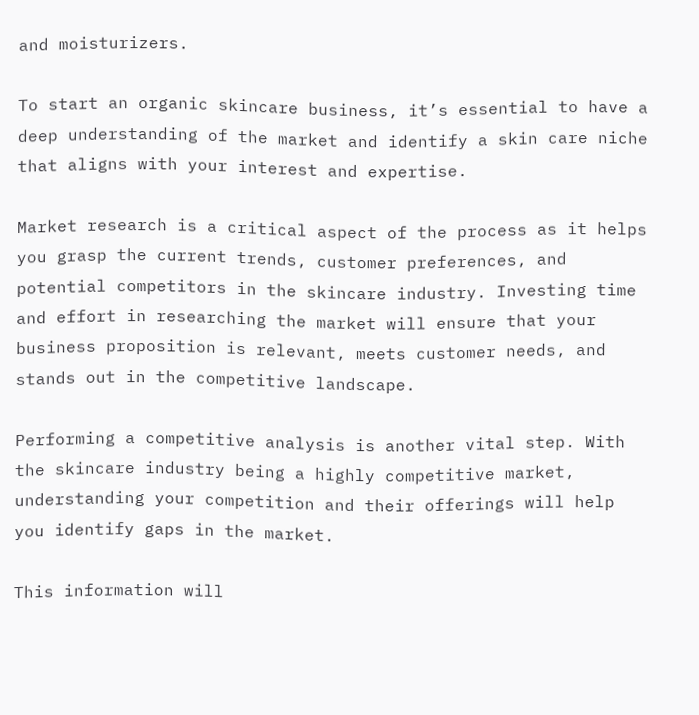and moisturizers.

To start an organic skincare business, it’s essential to have a deep understanding of the market and identify a skin care niche that aligns with your interest and expertise.

Market research is a critical aspect of the process as it helps you grasp the current trends, customer preferences, and potential competitors in the skincare industry. Investing time and effort in researching the market will ensure that your business proposition is relevant, meets customer needs, and stands out in the competitive landscape.

Performing a competitive analysis is another vital step. With the skincare industry being a highly competitive market, understanding your competition and their offerings will help you identify gaps in the market.

This information will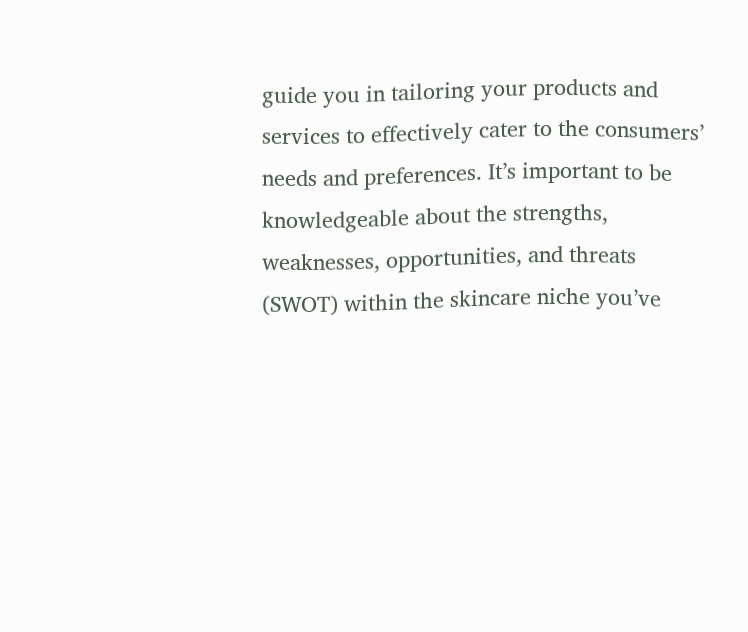guide you in tailoring your products and services to effectively cater to the consumers’ needs and preferences. It’s important to be knowledgeable about the strengths, weaknesses, opportunities, and threats (SWOT) within the skincare niche you’ve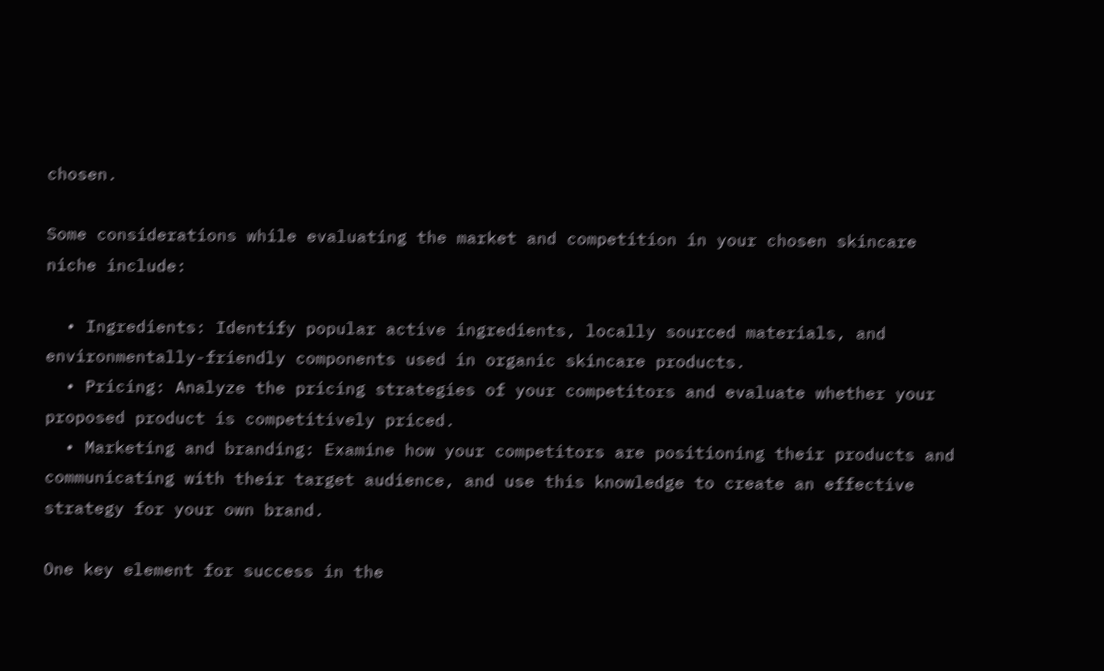chosen.

Some considerations while evaluating the market and competition in your chosen skincare niche include:

  • Ingredients: Identify popular active ingredients, locally sourced materials, and environmentally-friendly components used in organic skincare products.
  • Pricing: Analyze the pricing strategies of your competitors and evaluate whether your proposed product is competitively priced.
  • Marketing and branding: Examine how your competitors are positioning their products and communicating with their target audience, and use this knowledge to create an effective strategy for your own brand.

One key element for success in the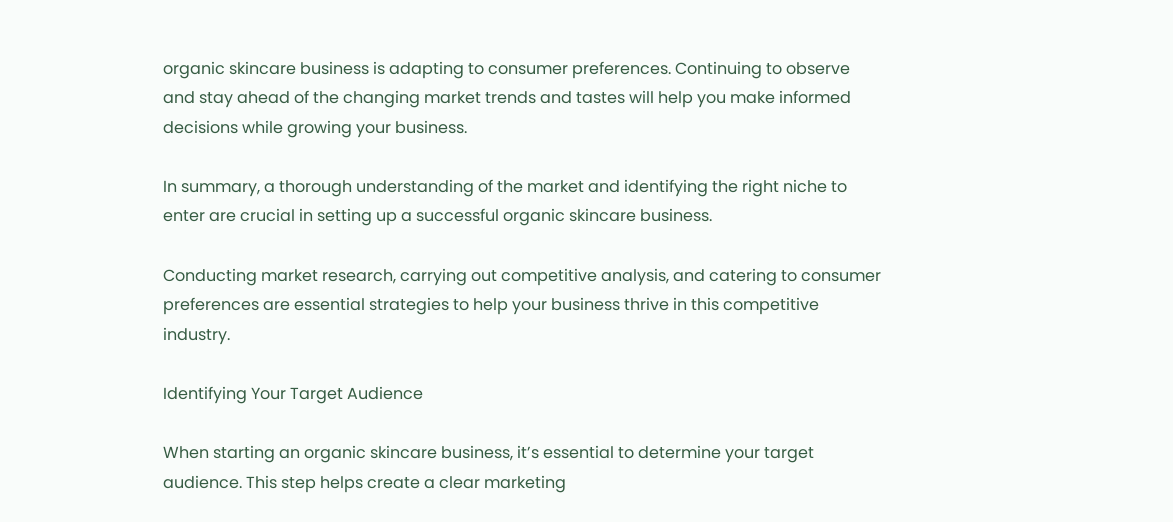organic skincare business is adapting to consumer preferences. Continuing to observe and stay ahead of the changing market trends and tastes will help you make informed decisions while growing your business.

In summary, a thorough understanding of the market and identifying the right niche to enter are crucial in setting up a successful organic skincare business.

Conducting market research, carrying out competitive analysis, and catering to consumer preferences are essential strategies to help your business thrive in this competitive industry.

Identifying Your Target Audience

When starting an organic skincare business, it’s essential to determine your target audience. This step helps create a clear marketing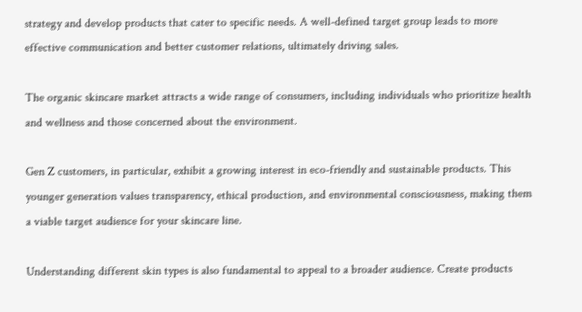strategy and develop products that cater to specific needs. A well-defined target group leads to more effective communication and better customer relations, ultimately driving sales.

The organic skincare market attracts a wide range of consumers, including individuals who prioritize health and wellness and those concerned about the environment.

Gen Z customers, in particular, exhibit a growing interest in eco-friendly and sustainable products. This younger generation values transparency, ethical production, and environmental consciousness, making them a viable target audience for your skincare line.

Understanding different skin types is also fundamental to appeal to a broader audience. Create products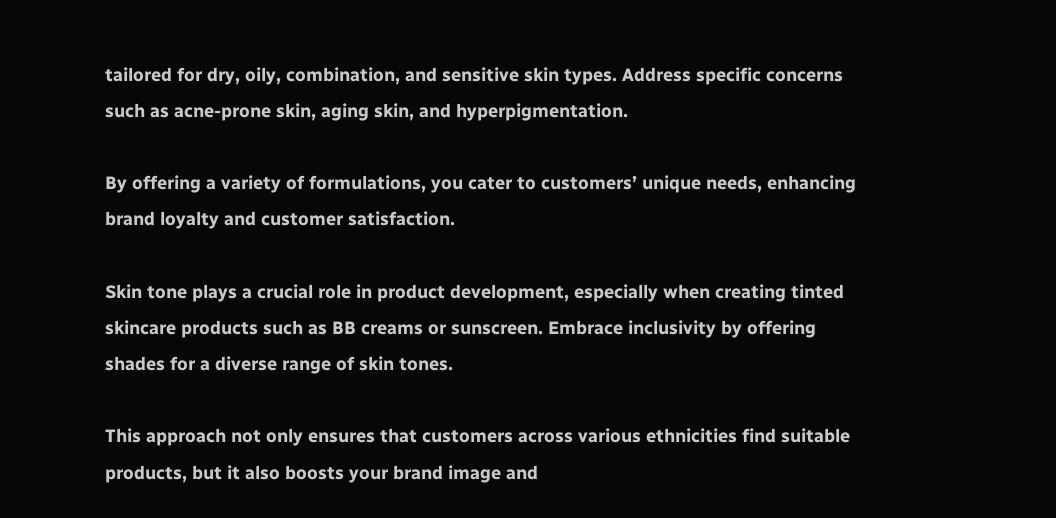tailored for dry, oily, combination, and sensitive skin types. Address specific concerns such as acne-prone skin, aging skin, and hyperpigmentation.

By offering a variety of formulations, you cater to customers’ unique needs, enhancing brand loyalty and customer satisfaction.

Skin tone plays a crucial role in product development, especially when creating tinted skincare products such as BB creams or sunscreen. Embrace inclusivity by offering shades for a diverse range of skin tones.

This approach not only ensures that customers across various ethnicities find suitable products, but it also boosts your brand image and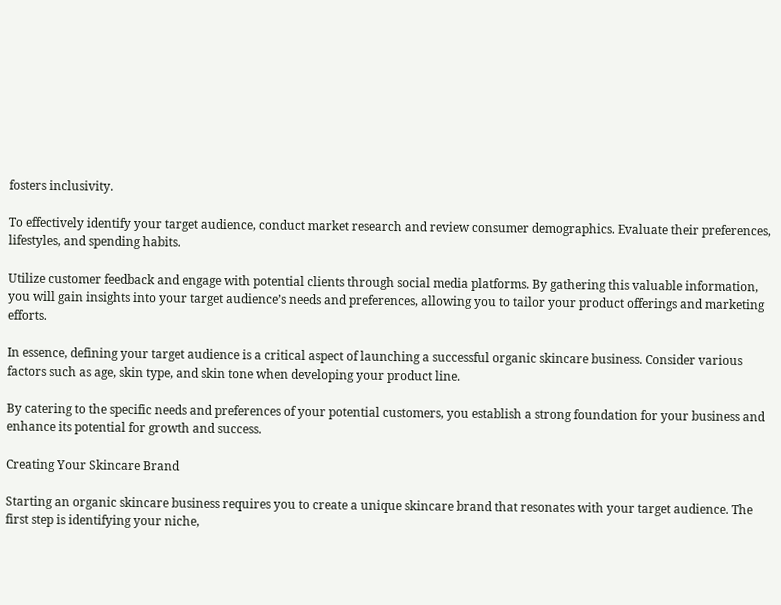fosters inclusivity.

To effectively identify your target audience, conduct market research and review consumer demographics. Evaluate their preferences, lifestyles, and spending habits.

Utilize customer feedback and engage with potential clients through social media platforms. By gathering this valuable information, you will gain insights into your target audience’s needs and preferences, allowing you to tailor your product offerings and marketing efforts.

In essence, defining your target audience is a critical aspect of launching a successful organic skincare business. Consider various factors such as age, skin type, and skin tone when developing your product line.

By catering to the specific needs and preferences of your potential customers, you establish a strong foundation for your business and enhance its potential for growth and success.

Creating Your Skincare Brand

Starting an organic skincare business requires you to create a unique skincare brand that resonates with your target audience. The first step is identifying your niche,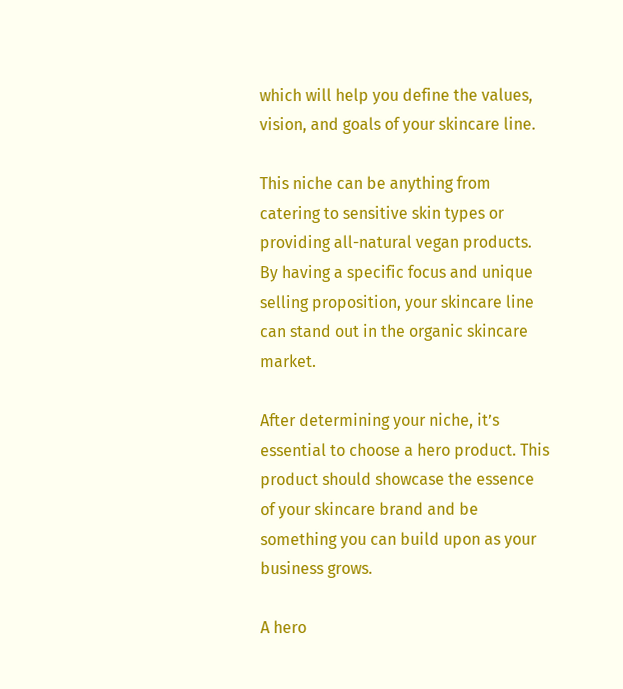which will help you define the values, vision, and goals of your skincare line.

This niche can be anything from catering to sensitive skin types or providing all-natural vegan products. By having a specific focus and unique selling proposition, your skincare line can stand out in the organic skincare market.

After determining your niche, it’s essential to choose a hero product. This product should showcase the essence of your skincare brand and be something you can build upon as your business grows.

A hero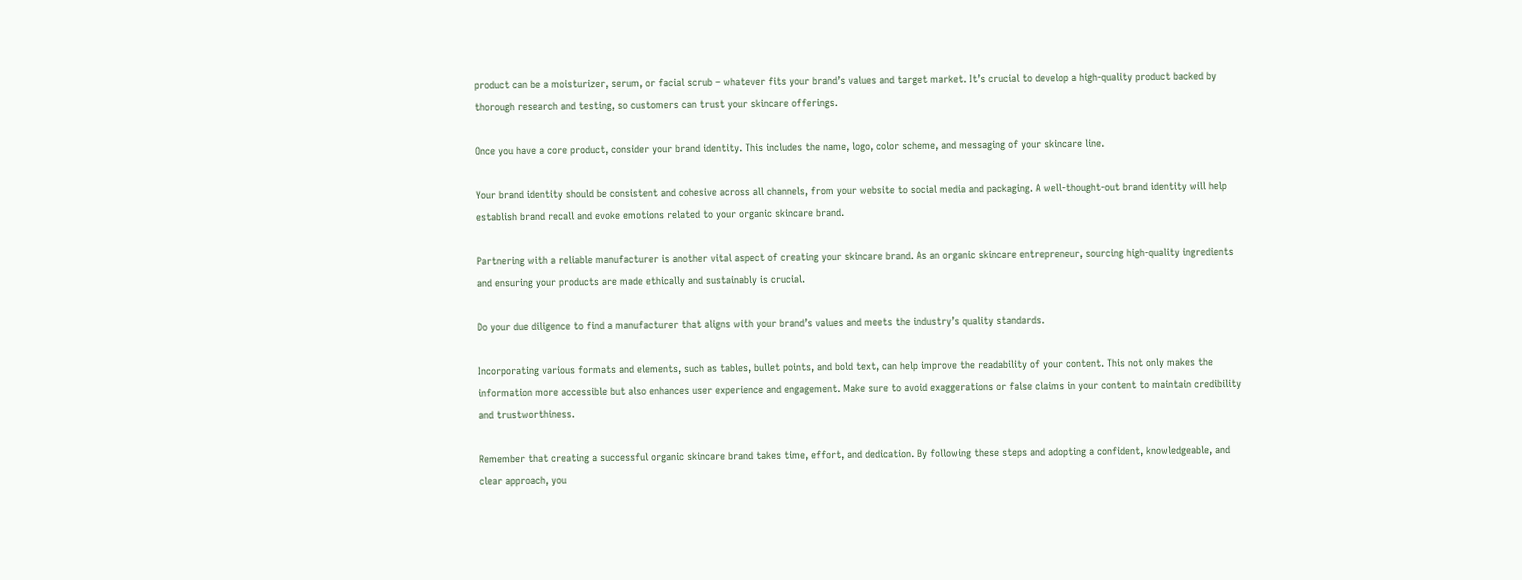product can be a moisturizer, serum, or facial scrub – whatever fits your brand’s values and target market. It’s crucial to develop a high-quality product backed by thorough research and testing, so customers can trust your skincare offerings.

Once you have a core product, consider your brand identity. This includes the name, logo, color scheme, and messaging of your skincare line.

Your brand identity should be consistent and cohesive across all channels, from your website to social media and packaging. A well-thought-out brand identity will help establish brand recall and evoke emotions related to your organic skincare brand.

Partnering with a reliable manufacturer is another vital aspect of creating your skincare brand. As an organic skincare entrepreneur, sourcing high-quality ingredients and ensuring your products are made ethically and sustainably is crucial.

Do your due diligence to find a manufacturer that aligns with your brand’s values and meets the industry’s quality standards.

Incorporating various formats and elements, such as tables, bullet points, and bold text, can help improve the readability of your content. This not only makes the information more accessible but also enhances user experience and engagement. Make sure to avoid exaggerations or false claims in your content to maintain credibility and trustworthiness.

Remember that creating a successful organic skincare brand takes time, effort, and dedication. By following these steps and adopting a confident, knowledgeable, and clear approach, you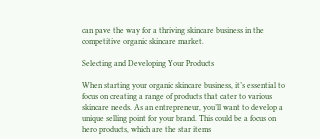can pave the way for a thriving skincare business in the competitive organic skincare market.

Selecting and Developing Your Products

When starting your organic skincare business, it’s essential to focus on creating a range of products that cater to various skincare needs. As an entrepreneur, you’ll want to develop a unique selling point for your brand. This could be a focus on hero products, which are the star items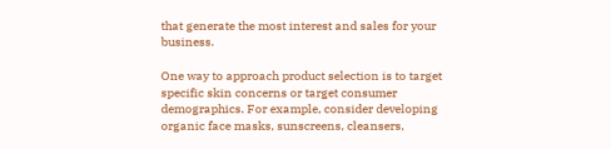that generate the most interest and sales for your business.

One way to approach product selection is to target specific skin concerns or target consumer demographics. For example, consider developing organic face masks, sunscreens, cleansers,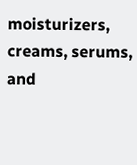moisturizers, creams, serums, and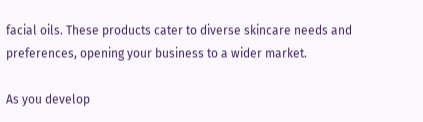facial oils. These products cater to diverse skincare needs and preferences, opening your business to a wider market.

As you develop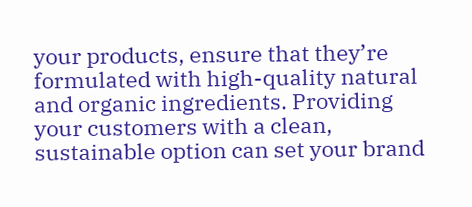your products, ensure that they’re formulated with high-quality natural and organic ingredients. Providing your customers with a clean, sustainable option can set your brand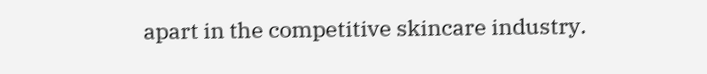apart in the competitive skincare industry.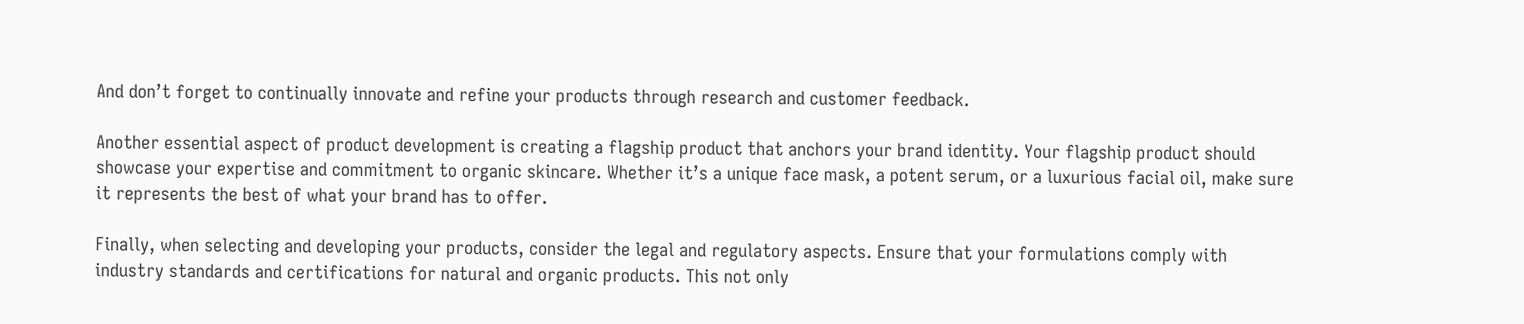And don’t forget to continually innovate and refine your products through research and customer feedback.

Another essential aspect of product development is creating a flagship product that anchors your brand identity. Your flagship product should showcase your expertise and commitment to organic skincare. Whether it’s a unique face mask, a potent serum, or a luxurious facial oil, make sure it represents the best of what your brand has to offer.

Finally, when selecting and developing your products, consider the legal and regulatory aspects. Ensure that your formulations comply with industry standards and certifications for natural and organic products. This not only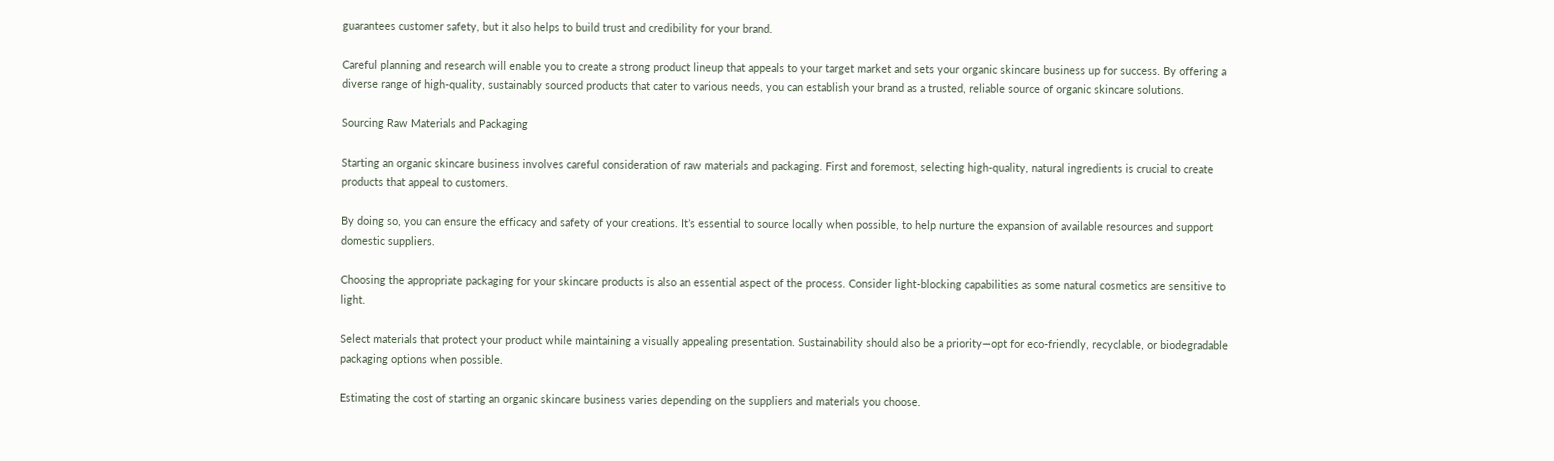guarantees customer safety, but it also helps to build trust and credibility for your brand.

Careful planning and research will enable you to create a strong product lineup that appeals to your target market and sets your organic skincare business up for success. By offering a diverse range of high-quality, sustainably sourced products that cater to various needs, you can establish your brand as a trusted, reliable source of organic skincare solutions.

Sourcing Raw Materials and Packaging

Starting an organic skincare business involves careful consideration of raw materials and packaging. First and foremost, selecting high-quality, natural ingredients is crucial to create products that appeal to customers.

By doing so, you can ensure the efficacy and safety of your creations. It’s essential to source locally when possible, to help nurture the expansion of available resources and support domestic suppliers.

Choosing the appropriate packaging for your skincare products is also an essential aspect of the process. Consider light-blocking capabilities as some natural cosmetics are sensitive to light.

Select materials that protect your product while maintaining a visually appealing presentation. Sustainability should also be a priority—opt for eco-friendly, recyclable, or biodegradable packaging options when possible.

Estimating the cost of starting an organic skincare business varies depending on the suppliers and materials you choose.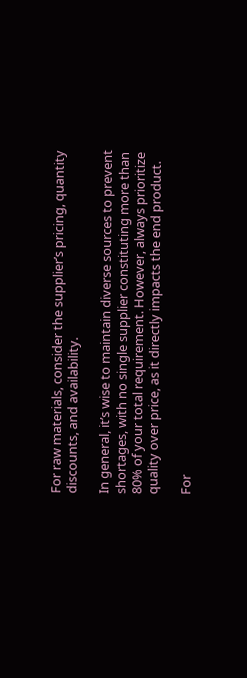For raw materials, consider the supplier’s pricing, quantity discounts, and availability.

In general, it’s wise to maintain diverse sources to prevent shortages, with no single supplier constituting more than 80% of your total requirement. However, always prioritize quality over price, as it directly impacts the end product.

For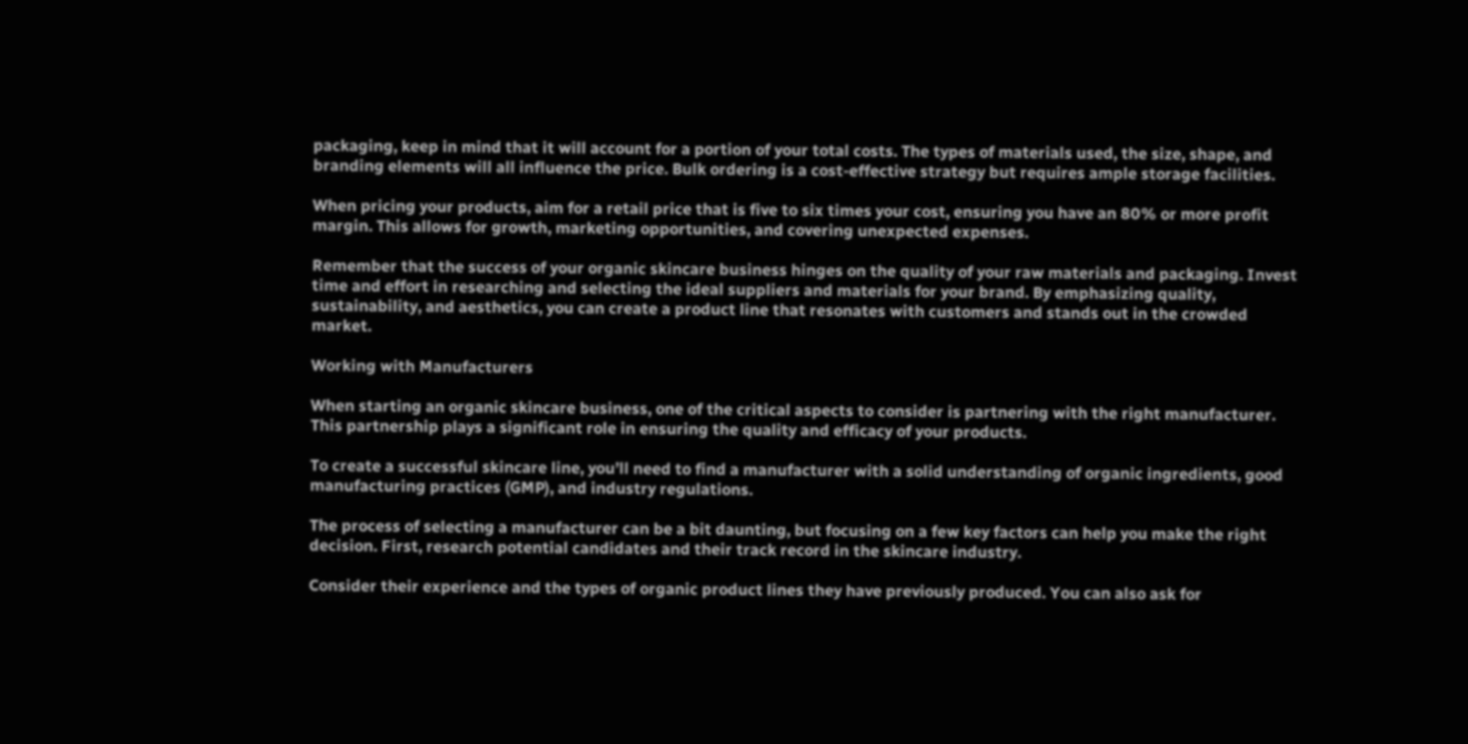packaging, keep in mind that it will account for a portion of your total costs. The types of materials used, the size, shape, and branding elements will all influence the price. Bulk ordering is a cost-effective strategy but requires ample storage facilities.

When pricing your products, aim for a retail price that is five to six times your cost, ensuring you have an 80% or more profit margin. This allows for growth, marketing opportunities, and covering unexpected expenses.

Remember that the success of your organic skincare business hinges on the quality of your raw materials and packaging. Invest time and effort in researching and selecting the ideal suppliers and materials for your brand. By emphasizing quality, sustainability, and aesthetics, you can create a product line that resonates with customers and stands out in the crowded market.

Working with Manufacturers

When starting an organic skincare business, one of the critical aspects to consider is partnering with the right manufacturer. This partnership plays a significant role in ensuring the quality and efficacy of your products.

To create a successful skincare line, you’ll need to find a manufacturer with a solid understanding of organic ingredients, good manufacturing practices (GMP), and industry regulations.

The process of selecting a manufacturer can be a bit daunting, but focusing on a few key factors can help you make the right decision. First, research potential candidates and their track record in the skincare industry.

Consider their experience and the types of organic product lines they have previously produced. You can also ask for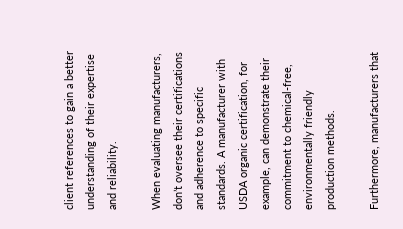client references to gain a better understanding of their expertise and reliability.

When evaluating manufacturers, don’t oversee their certifications and adherence to specific standards. A manufacturer with USDA organic certification, for example, can demonstrate their commitment to chemical-free, environmentally friendly production methods.

Furthermore, manufacturers that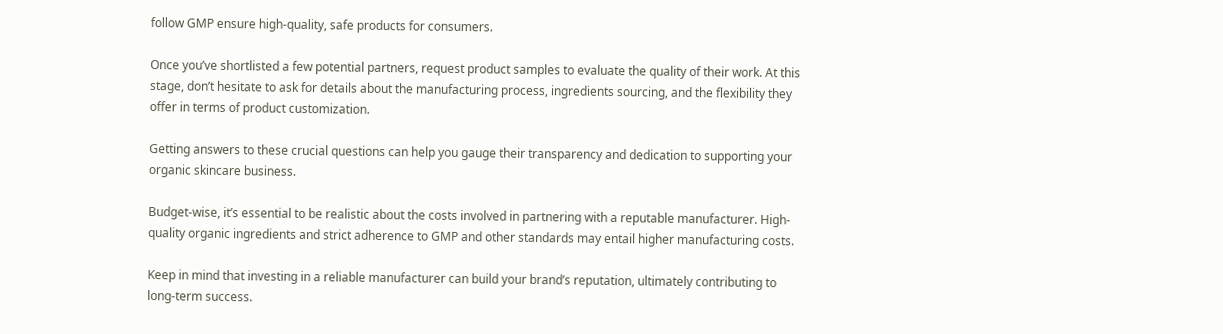follow GMP ensure high-quality, safe products for consumers.

Once you’ve shortlisted a few potential partners, request product samples to evaluate the quality of their work. At this stage, don’t hesitate to ask for details about the manufacturing process, ingredients sourcing, and the flexibility they offer in terms of product customization.

Getting answers to these crucial questions can help you gauge their transparency and dedication to supporting your organic skincare business.

Budget-wise, it’s essential to be realistic about the costs involved in partnering with a reputable manufacturer. High-quality organic ingredients and strict adherence to GMP and other standards may entail higher manufacturing costs.

Keep in mind that investing in a reliable manufacturer can build your brand’s reputation, ultimately contributing to long-term success.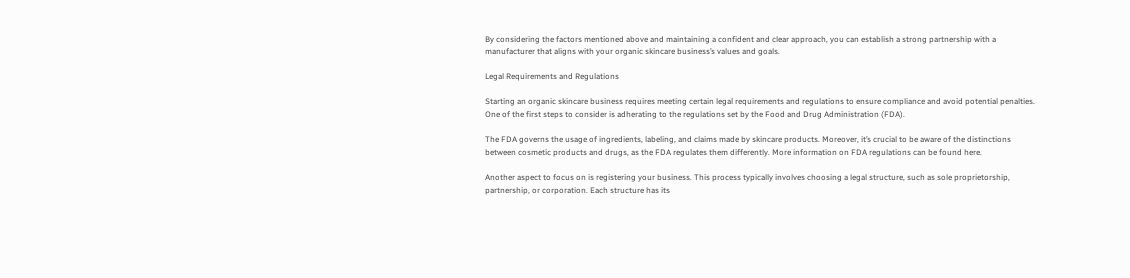By considering the factors mentioned above and maintaining a confident and clear approach, you can establish a strong partnership with a manufacturer that aligns with your organic skincare business’s values and goals.

Legal Requirements and Regulations

Starting an organic skincare business requires meeting certain legal requirements and regulations to ensure compliance and avoid potential penalties. One of the first steps to consider is adherating to the regulations set by the Food and Drug Administration (FDA).

The FDA governs the usage of ingredients, labeling, and claims made by skincare products. Moreover, it’s crucial to be aware of the distinctions between cosmetic products and drugs, as the FDA regulates them differently. More information on FDA regulations can be found here.

Another aspect to focus on is registering your business. This process typically involves choosing a legal structure, such as sole proprietorship, partnership, or corporation. Each structure has its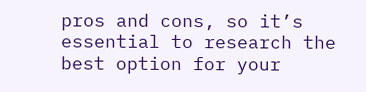pros and cons, so it’s essential to research the best option for your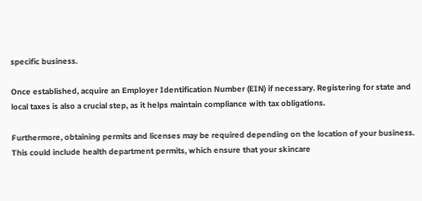specific business.

Once established, acquire an Employer Identification Number (EIN) if necessary. Registering for state and local taxes is also a crucial step, as it helps maintain compliance with tax obligations.

Furthermore, obtaining permits and licenses may be required depending on the location of your business. This could include health department permits, which ensure that your skincare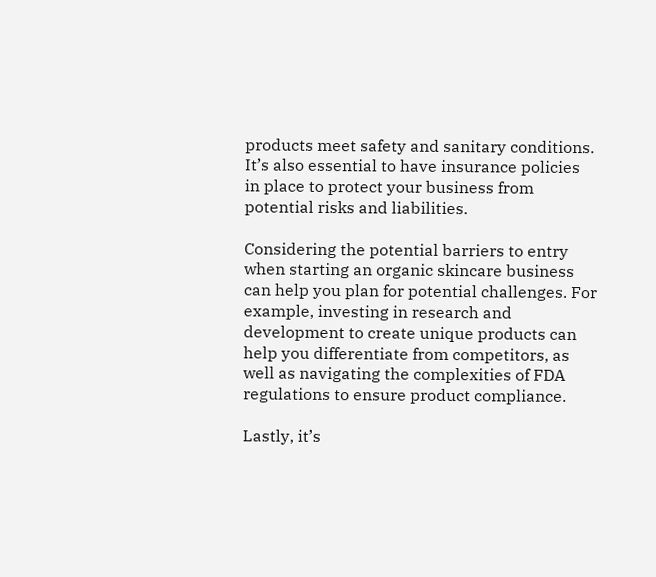products meet safety and sanitary conditions. It’s also essential to have insurance policies in place to protect your business from potential risks and liabilities.

Considering the potential barriers to entry when starting an organic skincare business can help you plan for potential challenges. For example, investing in research and development to create unique products can help you differentiate from competitors, as well as navigating the complexities of FDA regulations to ensure product compliance.

Lastly, it’s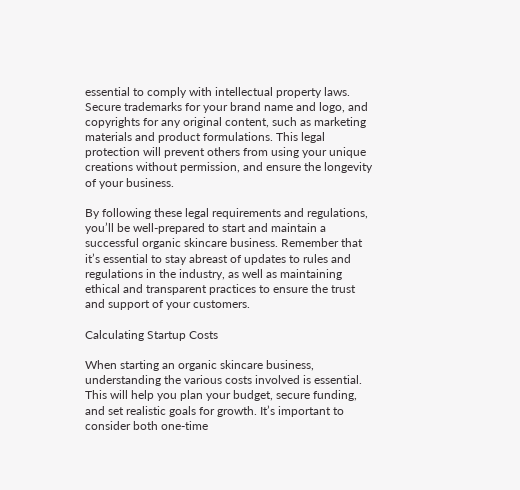essential to comply with intellectual property laws. Secure trademarks for your brand name and logo, and copyrights for any original content, such as marketing materials and product formulations. This legal protection will prevent others from using your unique creations without permission, and ensure the longevity of your business.

By following these legal requirements and regulations, you’ll be well-prepared to start and maintain a successful organic skincare business. Remember that it’s essential to stay abreast of updates to rules and regulations in the industry, as well as maintaining ethical and transparent practices to ensure the trust and support of your customers.

Calculating Startup Costs

When starting an organic skincare business, understanding the various costs involved is essential. This will help you plan your budget, secure funding, and set realistic goals for growth. It’s important to consider both one-time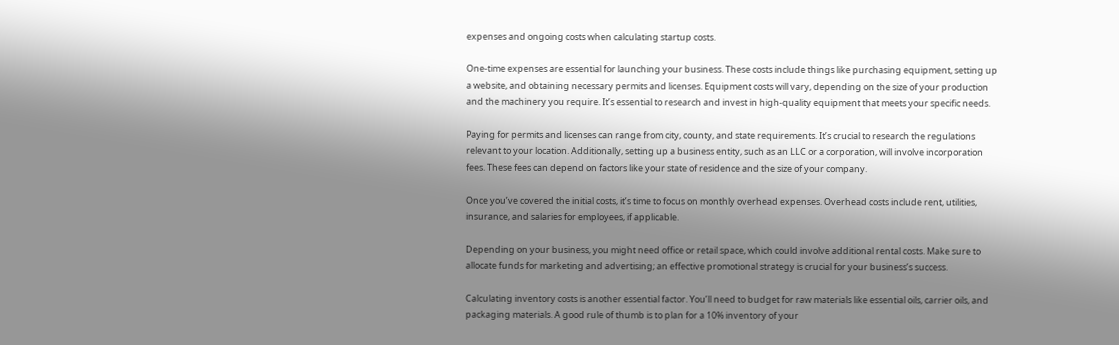expenses and ongoing costs when calculating startup costs.

One-time expenses are essential for launching your business. These costs include things like purchasing equipment, setting up a website, and obtaining necessary permits and licenses. Equipment costs will vary, depending on the size of your production and the machinery you require. It’s essential to research and invest in high-quality equipment that meets your specific needs.

Paying for permits and licenses can range from city, county, and state requirements. It’s crucial to research the regulations relevant to your location. Additionally, setting up a business entity, such as an LLC or a corporation, will involve incorporation fees. These fees can depend on factors like your state of residence and the size of your company.

Once you’ve covered the initial costs, it’s time to focus on monthly overhead expenses. Overhead costs include rent, utilities, insurance, and salaries for employees, if applicable.

Depending on your business, you might need office or retail space, which could involve additional rental costs. Make sure to allocate funds for marketing and advertising; an effective promotional strategy is crucial for your business’s success.

Calculating inventory costs is another essential factor. You’ll need to budget for raw materials like essential oils, carrier oils, and packaging materials. A good rule of thumb is to plan for a 10% inventory of your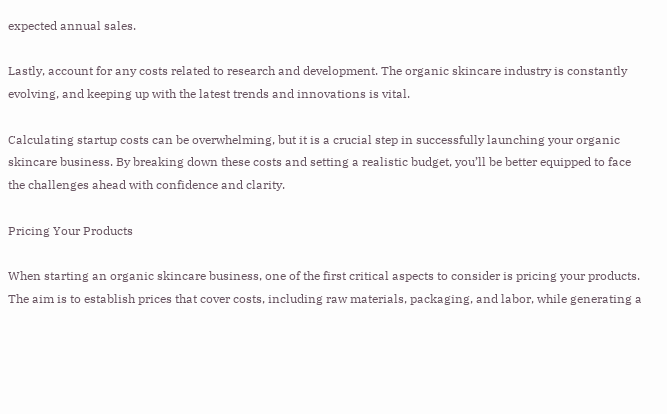expected annual sales.

Lastly, account for any costs related to research and development. The organic skincare industry is constantly evolving, and keeping up with the latest trends and innovations is vital.

Calculating startup costs can be overwhelming, but it is a crucial step in successfully launching your organic skincare business. By breaking down these costs and setting a realistic budget, you’ll be better equipped to face the challenges ahead with confidence and clarity.

Pricing Your Products

When starting an organic skincare business, one of the first critical aspects to consider is pricing your products. The aim is to establish prices that cover costs, including raw materials, packaging, and labor, while generating a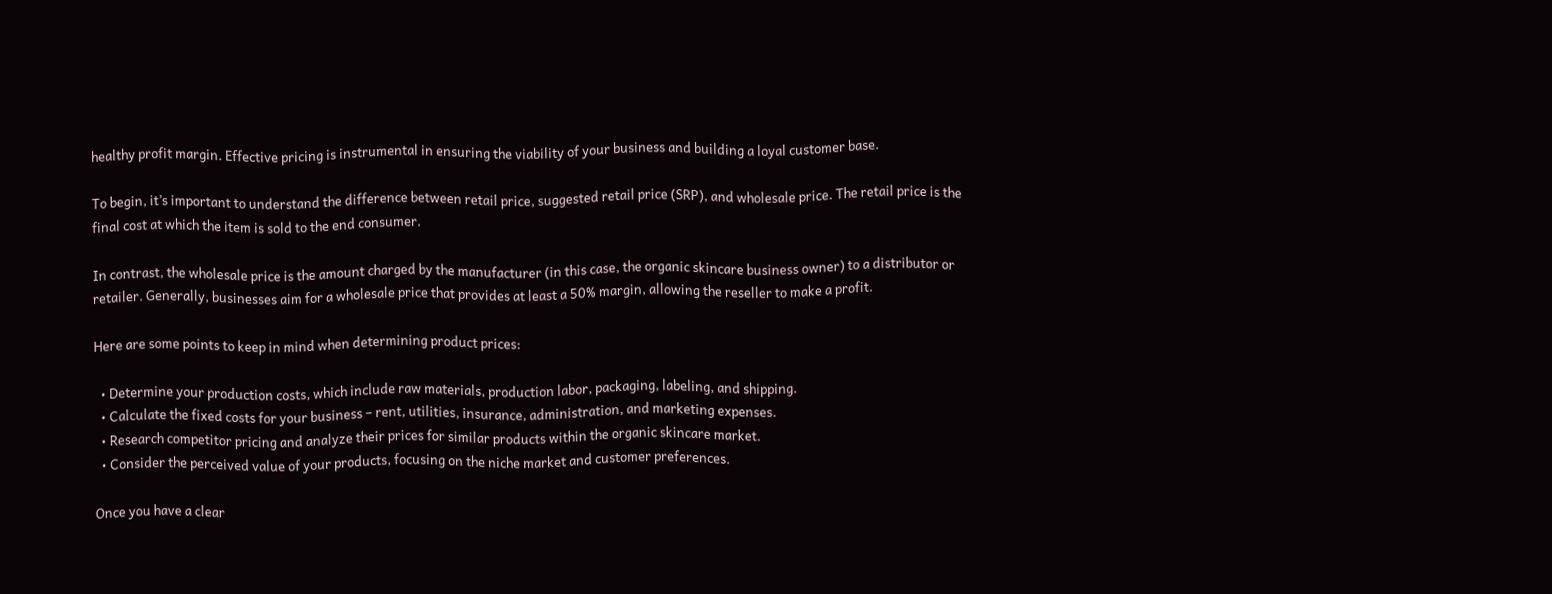healthy profit margin. Effective pricing is instrumental in ensuring the viability of your business and building a loyal customer base.

To begin, it’s important to understand the difference between retail price, suggested retail price (SRP), and wholesale price. The retail price is the final cost at which the item is sold to the end consumer.

In contrast, the wholesale price is the amount charged by the manufacturer (in this case, the organic skincare business owner) to a distributor or retailer. Generally, businesses aim for a wholesale price that provides at least a 50% margin, allowing the reseller to make a profit.

Here are some points to keep in mind when determining product prices:

  • Determine your production costs, which include raw materials, production labor, packaging, labeling, and shipping.
  • Calculate the fixed costs for your business – rent, utilities, insurance, administration, and marketing expenses.
  • Research competitor pricing and analyze their prices for similar products within the organic skincare market.
  • Consider the perceived value of your products, focusing on the niche market and customer preferences.

Once you have a clear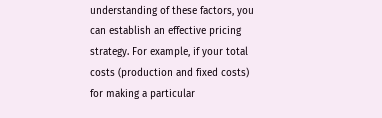understanding of these factors, you can establish an effective pricing strategy. For example, if your total costs (production and fixed costs) for making a particular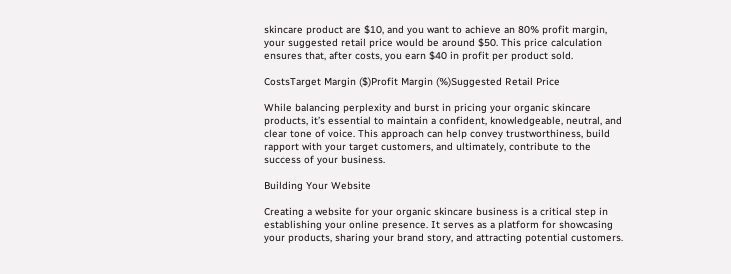skincare product are $10, and you want to achieve an 80% profit margin, your suggested retail price would be around $50. This price calculation ensures that, after costs, you earn $40 in profit per product sold.

CostsTarget Margin ($)Profit Margin (%)Suggested Retail Price

While balancing perplexity and burst in pricing your organic skincare products, it’s essential to maintain a confident, knowledgeable, neutral, and clear tone of voice. This approach can help convey trustworthiness, build rapport with your target customers, and ultimately, contribute to the success of your business.

Building Your Website

Creating a website for your organic skincare business is a critical step in establishing your online presence. It serves as a platform for showcasing your products, sharing your brand story, and attracting potential customers.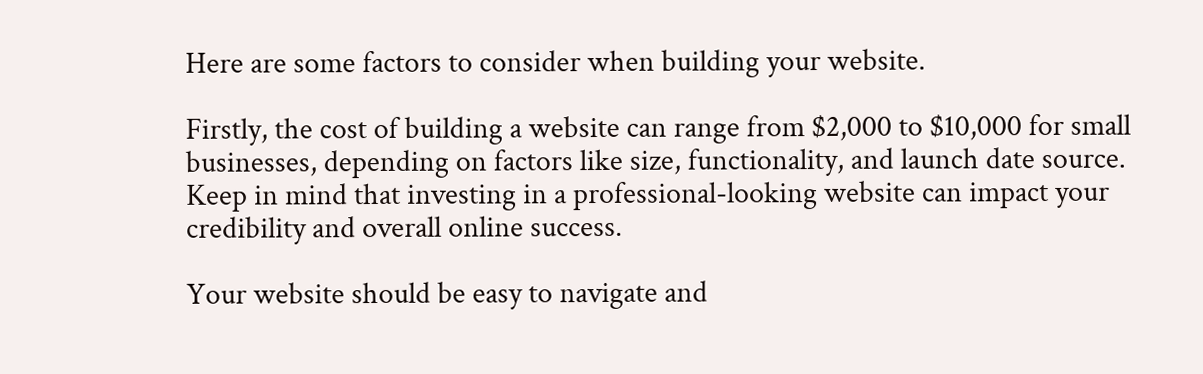Here are some factors to consider when building your website.

Firstly, the cost of building a website can range from $2,000 to $10,000 for small businesses, depending on factors like size, functionality, and launch date source. Keep in mind that investing in a professional-looking website can impact your credibility and overall online success.

Your website should be easy to navigate and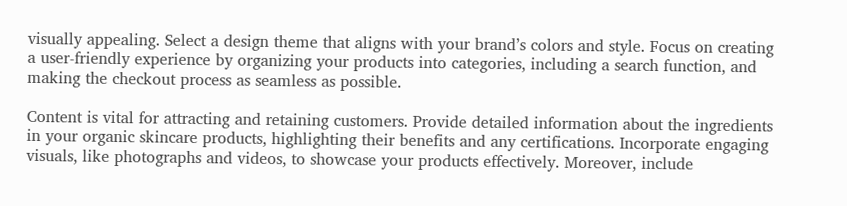visually appealing. Select a design theme that aligns with your brand’s colors and style. Focus on creating a user-friendly experience by organizing your products into categories, including a search function, and making the checkout process as seamless as possible.

Content is vital for attracting and retaining customers. Provide detailed information about the ingredients in your organic skincare products, highlighting their benefits and any certifications. Incorporate engaging visuals, like photographs and videos, to showcase your products effectively. Moreover, include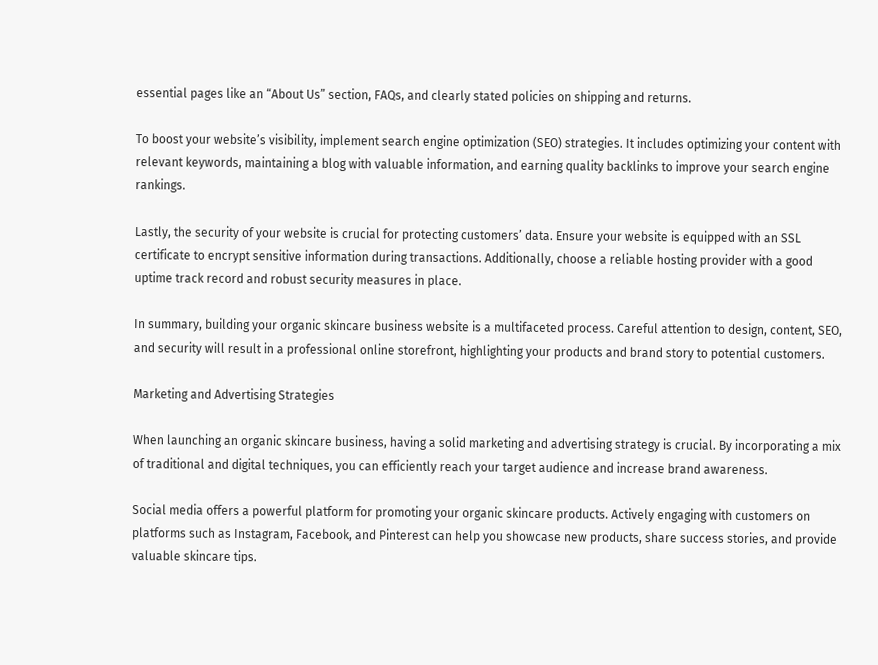essential pages like an “About Us” section, FAQs, and clearly stated policies on shipping and returns.

To boost your website’s visibility, implement search engine optimization (SEO) strategies. It includes optimizing your content with relevant keywords, maintaining a blog with valuable information, and earning quality backlinks to improve your search engine rankings.

Lastly, the security of your website is crucial for protecting customers’ data. Ensure your website is equipped with an SSL certificate to encrypt sensitive information during transactions. Additionally, choose a reliable hosting provider with a good uptime track record and robust security measures in place.

In summary, building your organic skincare business website is a multifaceted process. Careful attention to design, content, SEO, and security will result in a professional online storefront, highlighting your products and brand story to potential customers.

Marketing and Advertising Strategies

When launching an organic skincare business, having a solid marketing and advertising strategy is crucial. By incorporating a mix of traditional and digital techniques, you can efficiently reach your target audience and increase brand awareness.

Social media offers a powerful platform for promoting your organic skincare products. Actively engaging with customers on platforms such as Instagram, Facebook, and Pinterest can help you showcase new products, share success stories, and provide valuable skincare tips.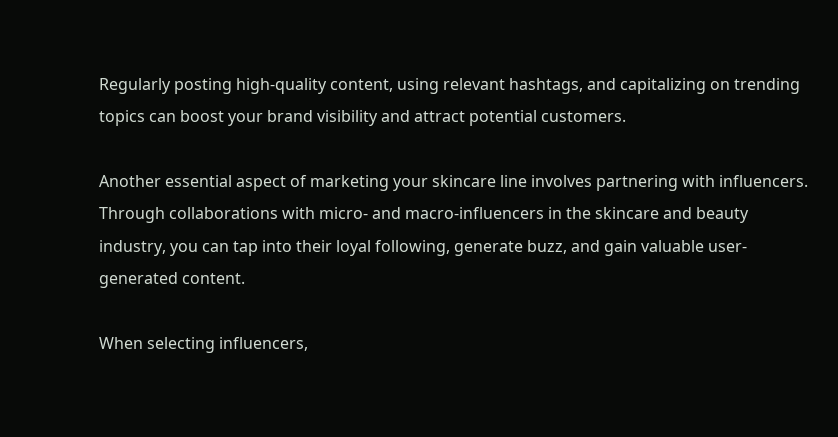Regularly posting high-quality content, using relevant hashtags, and capitalizing on trending topics can boost your brand visibility and attract potential customers.

Another essential aspect of marketing your skincare line involves partnering with influencers. Through collaborations with micro- and macro-influencers in the skincare and beauty industry, you can tap into their loyal following, generate buzz, and gain valuable user-generated content.

When selecting influencers,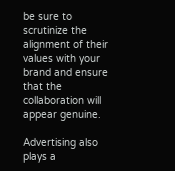be sure to scrutinize the alignment of their values with your brand and ensure that the collaboration will appear genuine.

Advertising also plays a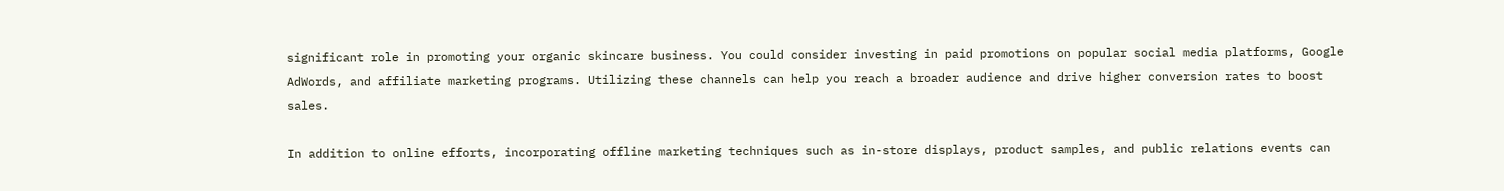significant role in promoting your organic skincare business. You could consider investing in paid promotions on popular social media platforms, Google AdWords, and affiliate marketing programs. Utilizing these channels can help you reach a broader audience and drive higher conversion rates to boost sales.

In addition to online efforts, incorporating offline marketing techniques such as in-store displays, product samples, and public relations events can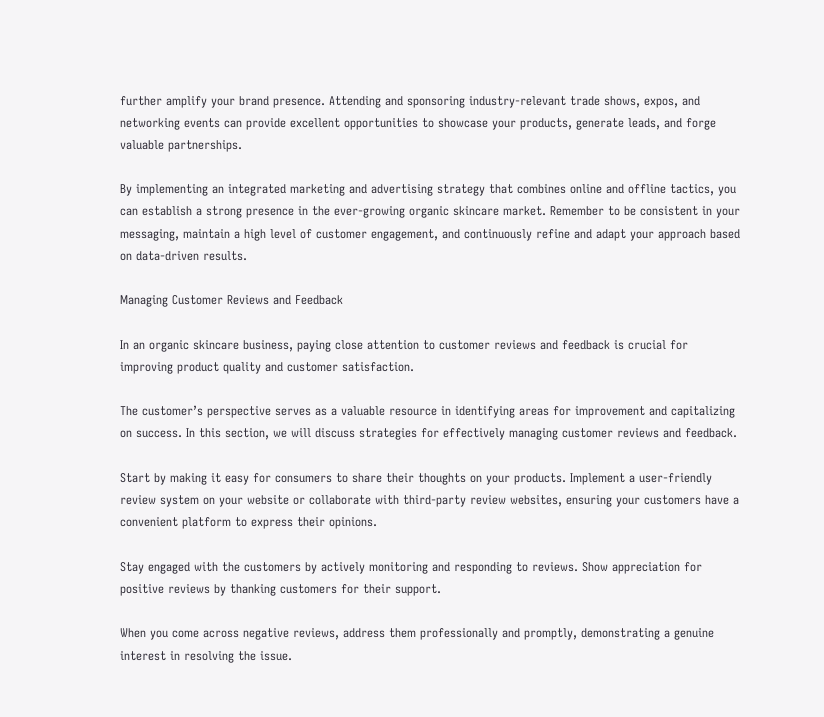further amplify your brand presence. Attending and sponsoring industry-relevant trade shows, expos, and networking events can provide excellent opportunities to showcase your products, generate leads, and forge valuable partnerships.

By implementing an integrated marketing and advertising strategy that combines online and offline tactics, you can establish a strong presence in the ever-growing organic skincare market. Remember to be consistent in your messaging, maintain a high level of customer engagement, and continuously refine and adapt your approach based on data-driven results.

Managing Customer Reviews and Feedback

In an organic skincare business, paying close attention to customer reviews and feedback is crucial for improving product quality and customer satisfaction.

The customer’s perspective serves as a valuable resource in identifying areas for improvement and capitalizing on success. In this section, we will discuss strategies for effectively managing customer reviews and feedback.

Start by making it easy for consumers to share their thoughts on your products. Implement a user-friendly review system on your website or collaborate with third-party review websites, ensuring your customers have a convenient platform to express their opinions.

Stay engaged with the customers by actively monitoring and responding to reviews. Show appreciation for positive reviews by thanking customers for their support.

When you come across negative reviews, address them professionally and promptly, demonstrating a genuine interest in resolving the issue.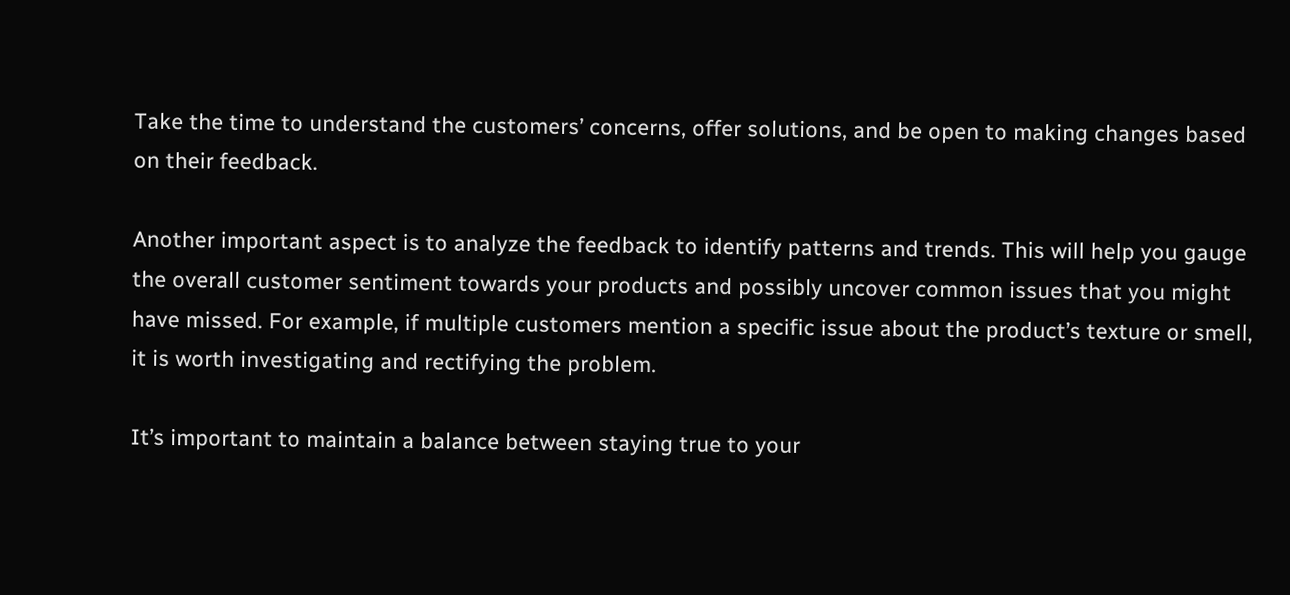Take the time to understand the customers’ concerns, offer solutions, and be open to making changes based on their feedback.

Another important aspect is to analyze the feedback to identify patterns and trends. This will help you gauge the overall customer sentiment towards your products and possibly uncover common issues that you might have missed. For example, if multiple customers mention a specific issue about the product’s texture or smell, it is worth investigating and rectifying the problem.

It’s important to maintain a balance between staying true to your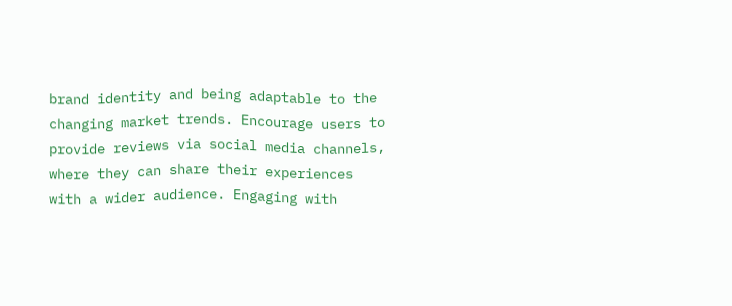brand identity and being adaptable to the changing market trends. Encourage users to provide reviews via social media channels, where they can share their experiences with a wider audience. Engaging with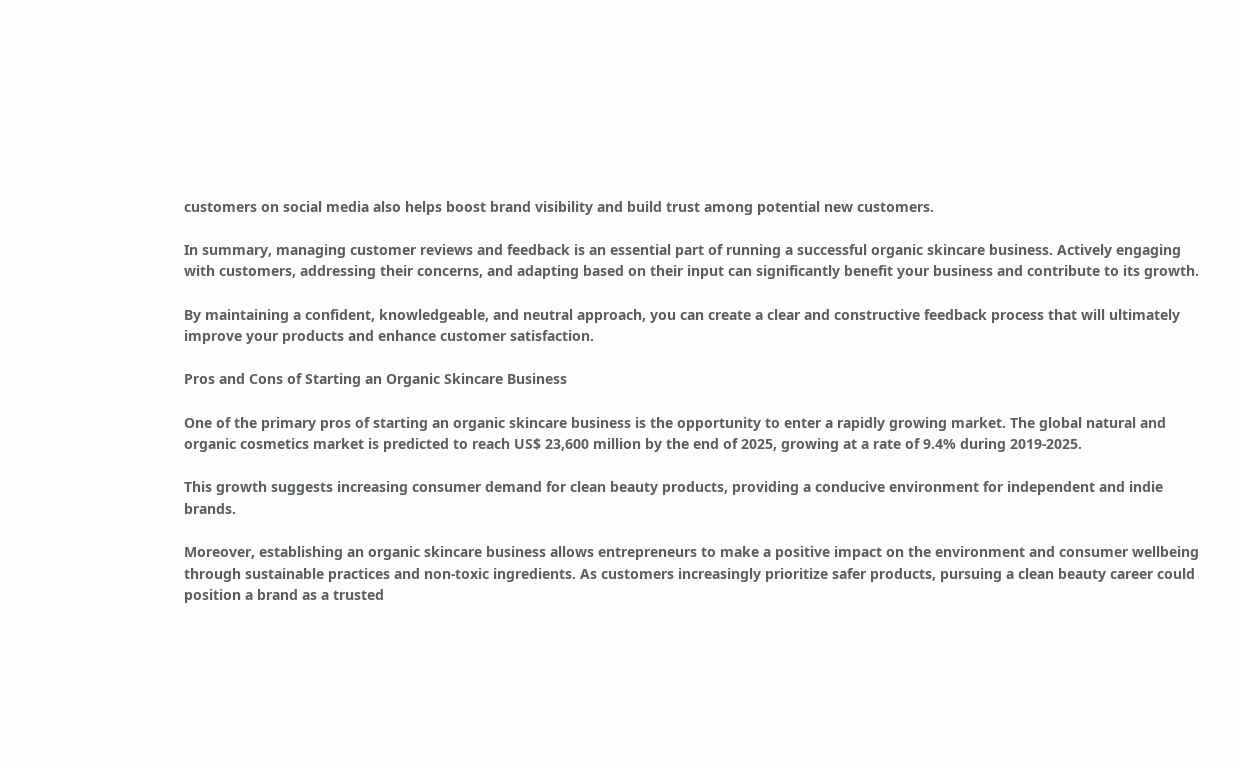customers on social media also helps boost brand visibility and build trust among potential new customers.

In summary, managing customer reviews and feedback is an essential part of running a successful organic skincare business. Actively engaging with customers, addressing their concerns, and adapting based on their input can significantly benefit your business and contribute to its growth.

By maintaining a confident, knowledgeable, and neutral approach, you can create a clear and constructive feedback process that will ultimately improve your products and enhance customer satisfaction.

Pros and Cons of Starting an Organic Skincare Business

One of the primary pros of starting an organic skincare business is the opportunity to enter a rapidly growing market. The global natural and organic cosmetics market is predicted to reach US$ 23,600 million by the end of 2025, growing at a rate of 9.4% during 2019-2025.

This growth suggests increasing consumer demand for clean beauty products, providing a conducive environment for independent and indie brands.

Moreover, establishing an organic skincare business allows entrepreneurs to make a positive impact on the environment and consumer wellbeing through sustainable practices and non-toxic ingredients. As customers increasingly prioritize safer products, pursuing a clean beauty career could position a brand as a trusted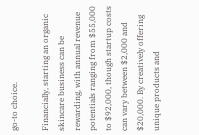go-to choice.

Financially, starting an organic skincare business can be rewarding, with annual revenue potentials ranging from $55,000 to $92,000, though startup costs can vary between $2,000 and $20,000. By creatively offering unique products and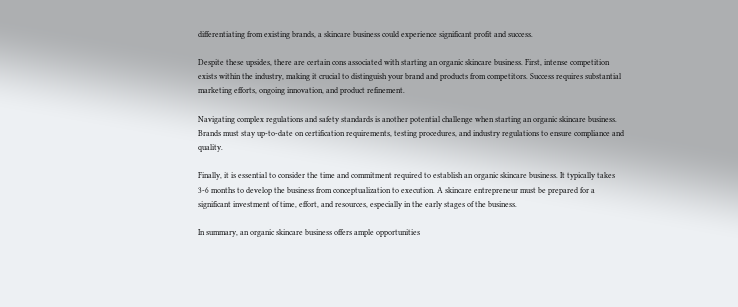differentiating from existing brands, a skincare business could experience significant profit and success.

Despite these upsides, there are certain cons associated with starting an organic skincare business. First, intense competition exists within the industry, making it crucial to distinguish your brand and products from competitors. Success requires substantial marketing efforts, ongoing innovation, and product refinement.

Navigating complex regulations and safety standards is another potential challenge when starting an organic skincare business. Brands must stay up-to-date on certification requirements, testing procedures, and industry regulations to ensure compliance and quality.

Finally, it is essential to consider the time and commitment required to establish an organic skincare business. It typically takes 3-6 months to develop the business from conceptualization to execution. A skincare entrepreneur must be prepared for a significant investment of time, effort, and resources, especially in the early stages of the business.

In summary, an organic skincare business offers ample opportunities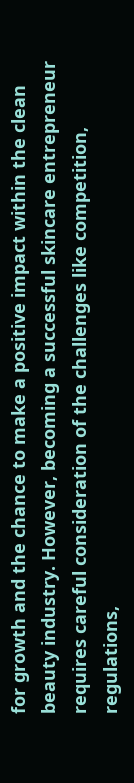for growth and the chance to make a positive impact within the clean beauty industry. However, becoming a successful skincare entrepreneur requires careful consideration of the challenges like competition, regulations,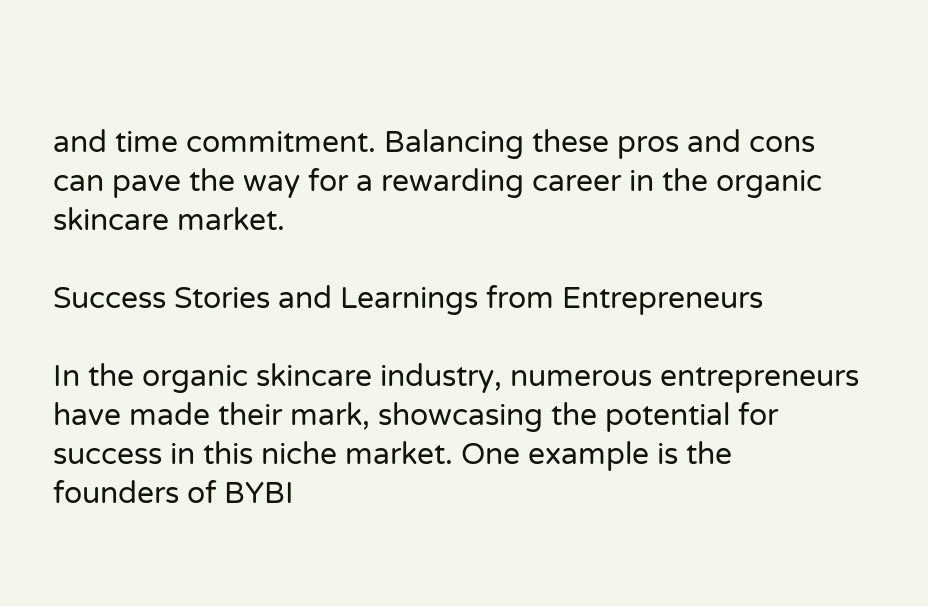and time commitment. Balancing these pros and cons can pave the way for a rewarding career in the organic skincare market.

Success Stories and Learnings from Entrepreneurs

In the organic skincare industry, numerous entrepreneurs have made their mark, showcasing the potential for success in this niche market. One example is the founders of BYBI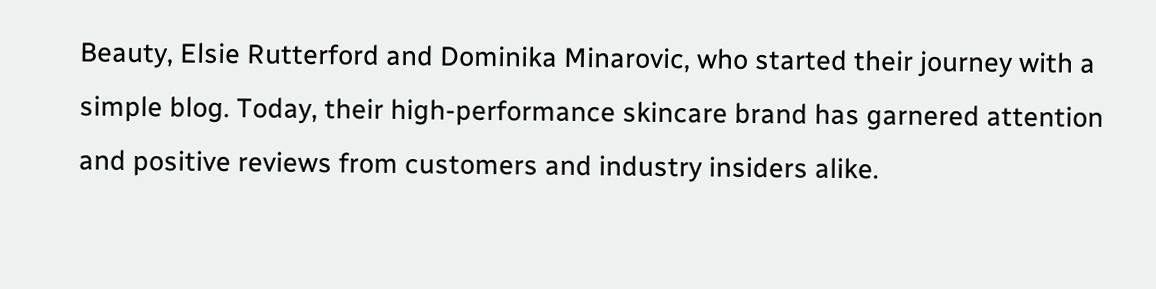Beauty, Elsie Rutterford and Dominika Minarovic, who started their journey with a simple blog. Today, their high-performance skincare brand has garnered attention and positive reviews from customers and industry insiders alike.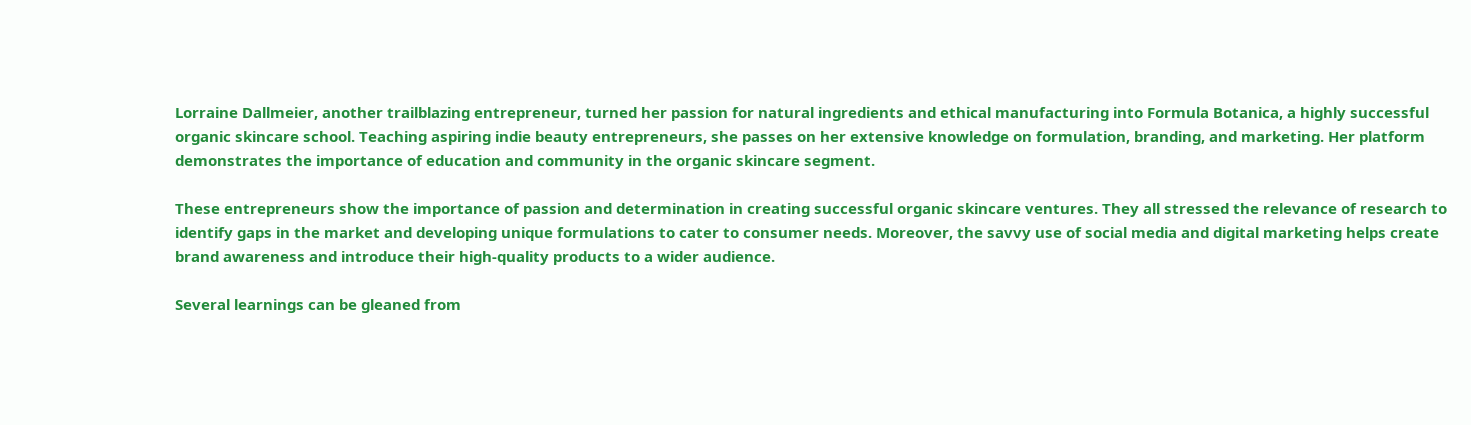Lorraine Dallmeier, another trailblazing entrepreneur, turned her passion for natural ingredients and ethical manufacturing into Formula Botanica, a highly successful organic skincare school. Teaching aspiring indie beauty entrepreneurs, she passes on her extensive knowledge on formulation, branding, and marketing. Her platform demonstrates the importance of education and community in the organic skincare segment.

These entrepreneurs show the importance of passion and determination in creating successful organic skincare ventures. They all stressed the relevance of research to identify gaps in the market and developing unique formulations to cater to consumer needs. Moreover, the savvy use of social media and digital marketing helps create brand awareness and introduce their high-quality products to a wider audience.

Several learnings can be gleaned from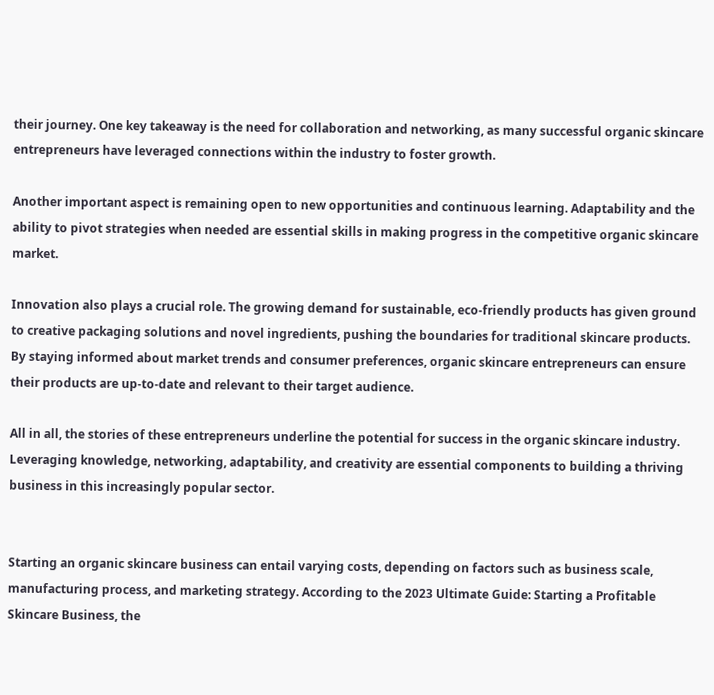their journey. One key takeaway is the need for collaboration and networking, as many successful organic skincare entrepreneurs have leveraged connections within the industry to foster growth.

Another important aspect is remaining open to new opportunities and continuous learning. Adaptability and the ability to pivot strategies when needed are essential skills in making progress in the competitive organic skincare market.

Innovation also plays a crucial role. The growing demand for sustainable, eco-friendly products has given ground to creative packaging solutions and novel ingredients, pushing the boundaries for traditional skincare products. By staying informed about market trends and consumer preferences, organic skincare entrepreneurs can ensure their products are up-to-date and relevant to their target audience.

All in all, the stories of these entrepreneurs underline the potential for success in the organic skincare industry. Leveraging knowledge, networking, adaptability, and creativity are essential components to building a thriving business in this increasingly popular sector.


Starting an organic skincare business can entail varying costs, depending on factors such as business scale, manufacturing process, and marketing strategy. According to the 2023 Ultimate Guide: Starting a Profitable Skincare Business, the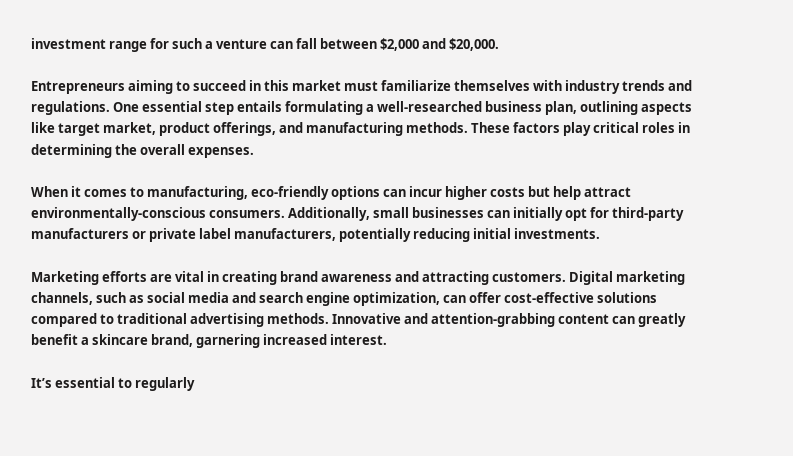investment range for such a venture can fall between $2,000 and $20,000.

Entrepreneurs aiming to succeed in this market must familiarize themselves with industry trends and regulations. One essential step entails formulating a well-researched business plan, outlining aspects like target market, product offerings, and manufacturing methods. These factors play critical roles in determining the overall expenses.

When it comes to manufacturing, eco-friendly options can incur higher costs but help attract environmentally-conscious consumers. Additionally, small businesses can initially opt for third-party manufacturers or private label manufacturers, potentially reducing initial investments.

Marketing efforts are vital in creating brand awareness and attracting customers. Digital marketing channels, such as social media and search engine optimization, can offer cost-effective solutions compared to traditional advertising methods. Innovative and attention-grabbing content can greatly benefit a skincare brand, garnering increased interest.

It’s essential to regularly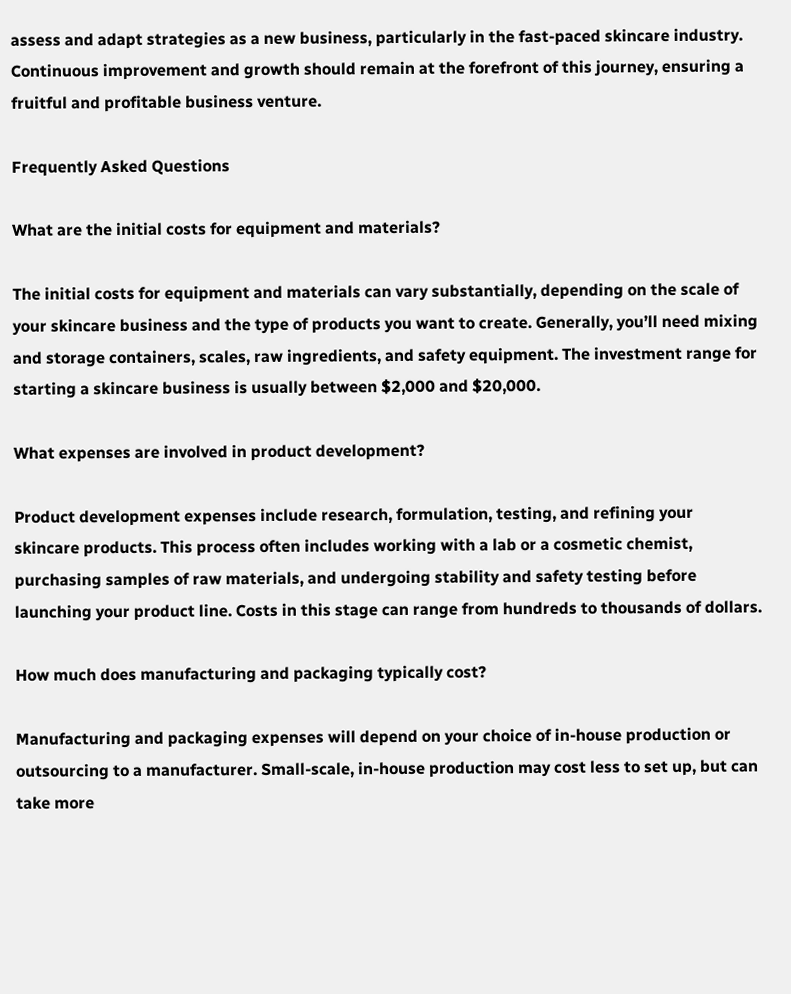assess and adapt strategies as a new business, particularly in the fast-paced skincare industry. Continuous improvement and growth should remain at the forefront of this journey, ensuring a fruitful and profitable business venture.

Frequently Asked Questions

What are the initial costs for equipment and materials?

The initial costs for equipment and materials can vary substantially, depending on the scale of your skincare business and the type of products you want to create. Generally, you’ll need mixing and storage containers, scales, raw ingredients, and safety equipment. The investment range for starting a skincare business is usually between $2,000 and $20,000.

What expenses are involved in product development?

Product development expenses include research, formulation, testing, and refining your skincare products. This process often includes working with a lab or a cosmetic chemist, purchasing samples of raw materials, and undergoing stability and safety testing before launching your product line. Costs in this stage can range from hundreds to thousands of dollars.

How much does manufacturing and packaging typically cost?

Manufacturing and packaging expenses will depend on your choice of in-house production or outsourcing to a manufacturer. Small-scale, in-house production may cost less to set up, but can take more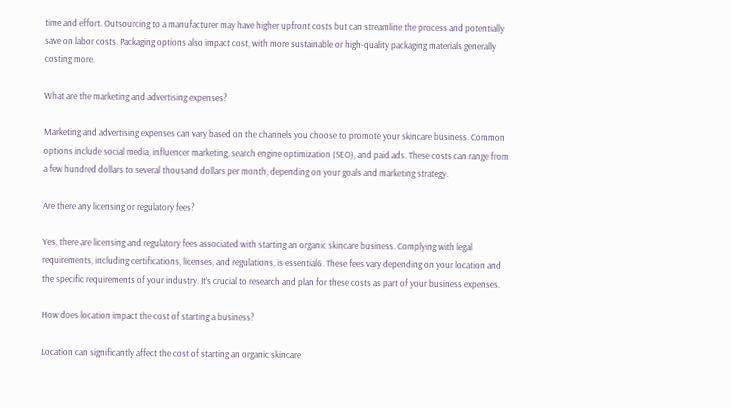time and effort. Outsourcing to a manufacturer may have higher upfront costs but can streamline the process and potentially save on labor costs. Packaging options also impact cost, with more sustainable or high-quality packaging materials generally costing more.

What are the marketing and advertising expenses?

Marketing and advertising expenses can vary based on the channels you choose to promote your skincare business. Common options include social media, influencer marketing, search engine optimization (SEO), and paid ads. These costs can range from a few hundred dollars to several thousand dollars per month, depending on your goals and marketing strategy.

Are there any licensing or regulatory fees?

Yes, there are licensing and regulatory fees associated with starting an organic skincare business. Complying with legal requirements, including certifications, licenses, and regulations, is essential6. These fees vary depending on your location and the specific requirements of your industry. It’s crucial to research and plan for these costs as part of your business expenses.

How does location impact the cost of starting a business?

Location can significantly affect the cost of starting an organic skincare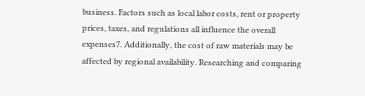business. Factors such as local labor costs, rent or property prices, taxes, and regulations all influence the overall expenses7. Additionally, the cost of raw materials may be affected by regional availability. Researching and comparing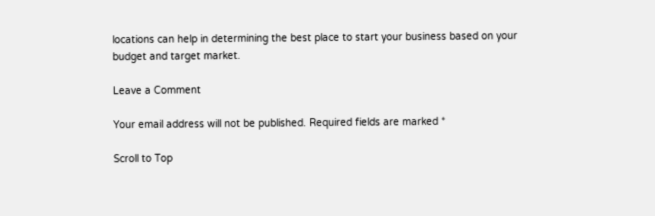locations can help in determining the best place to start your business based on your budget and target market.

Leave a Comment

Your email address will not be published. Required fields are marked *

Scroll to Top